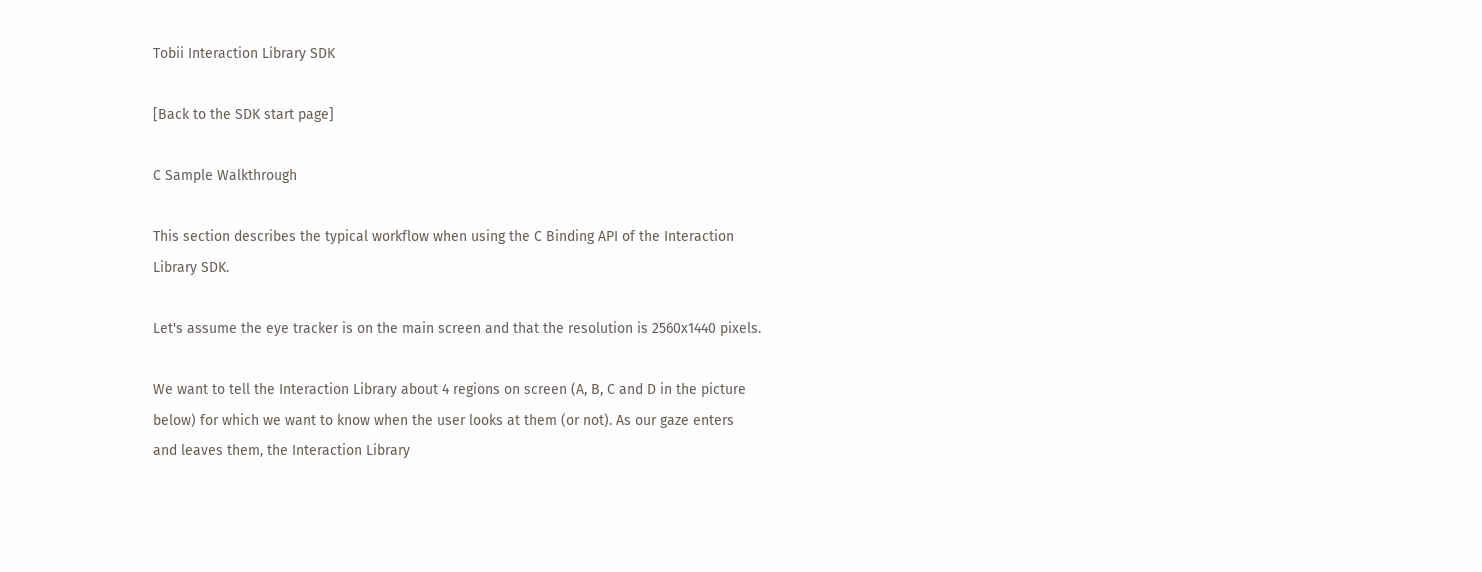Tobii Interaction Library SDK

[Back to the SDK start page]

C Sample Walkthrough

This section describes the typical workflow when using the C Binding API of the Interaction Library SDK.

Let's assume the eye tracker is on the main screen and that the resolution is 2560x1440 pixels.

We want to tell the Interaction Library about 4 regions on screen (A, B, C and D in the picture below) for which we want to know when the user looks at them (or not). As our gaze enters and leaves them, the Interaction Library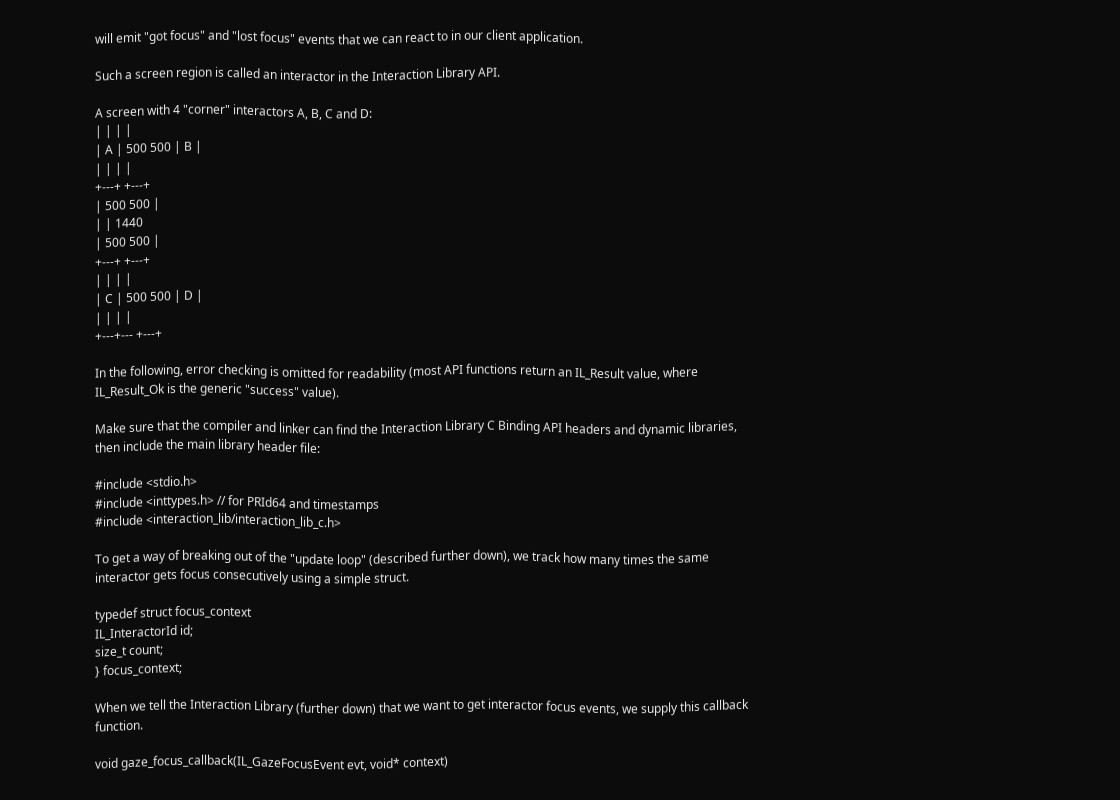will emit "got focus" and "lost focus" events that we can react to in our client application.

Such a screen region is called an interactor in the Interaction Library API.

A screen with 4 "corner" interactors A, B, C and D:
| | | |
| A | 500 500 | B |
| | | |
+---+ +---+
| 500 500 |
| | 1440
| 500 500 |
+---+ +---+
| | | |
| C | 500 500 | D |
| | | |
+---+--- +---+

In the following, error checking is omitted for readability (most API functions return an IL_Result value, where IL_Result_Ok is the generic "success" value).

Make sure that the compiler and linker can find the Interaction Library C Binding API headers and dynamic libraries, then include the main library header file:

#include <stdio.h>
#include <inttypes.h> // for PRId64 and timestamps
#include <interaction_lib/interaction_lib_c.h>

To get a way of breaking out of the "update loop" (described further down), we track how many times the same interactor gets focus consecutively using a simple struct.

typedef struct focus_context
IL_InteractorId id;
size_t count;
} focus_context;

When we tell the Interaction Library (further down) that we want to get interactor focus events, we supply this callback function.

void gaze_focus_callback(IL_GazeFocusEvent evt, void* context)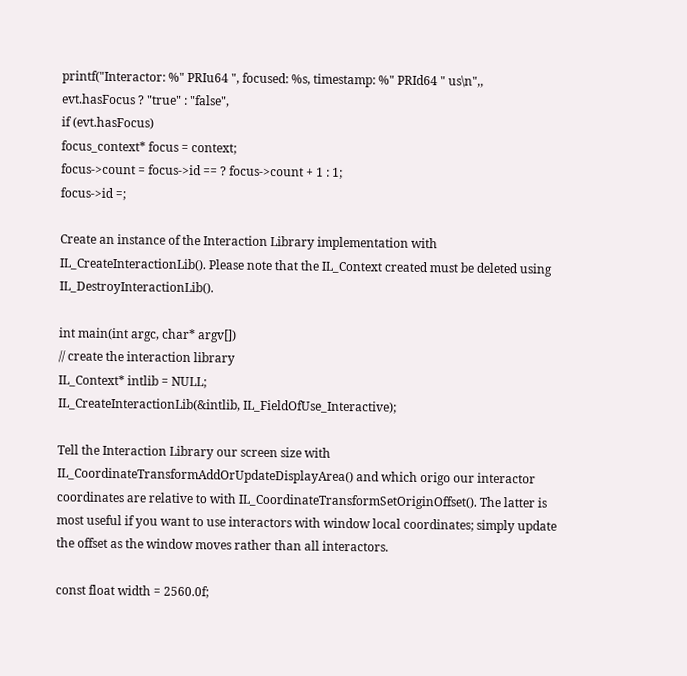printf("Interactor: %" PRIu64 ", focused: %s, timestamp: %" PRId64 " us\n",,
evt.hasFocus ? "true" : "false",
if (evt.hasFocus)
focus_context* focus = context;
focus->count = focus->id == ? focus->count + 1 : 1;
focus->id =;

Create an instance of the Interaction Library implementation with IL_CreateInteractionLib(). Please note that the IL_Context created must be deleted using IL_DestroyInteractionLib().

int main(int argc, char* argv[])
// create the interaction library
IL_Context* intlib = NULL;
IL_CreateInteractionLib(&intlib, IL_FieldOfUse_Interactive);

Tell the Interaction Library our screen size with IL_CoordinateTransformAddOrUpdateDisplayArea() and which origo our interactor coordinates are relative to with IL_CoordinateTransformSetOriginOffset(). The latter is most useful if you want to use interactors with window local coordinates; simply update the offset as the window moves rather than all interactors.

const float width = 2560.0f;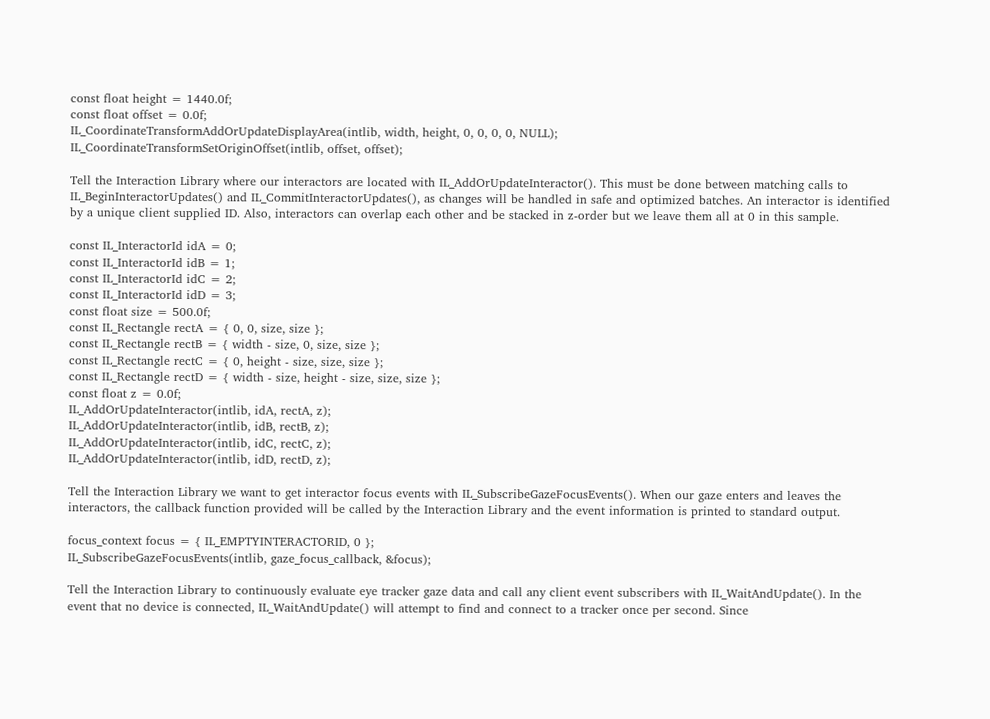const float height = 1440.0f;
const float offset = 0.0f;
IL_CoordinateTransformAddOrUpdateDisplayArea(intlib, width, height, 0, 0, 0, 0, NULL);
IL_CoordinateTransformSetOriginOffset(intlib, offset, offset);

Tell the Interaction Library where our interactors are located with IL_AddOrUpdateInteractor(). This must be done between matching calls to IL_BeginInteractorUpdates() and IL_CommitInteractorUpdates(), as changes will be handled in safe and optimized batches. An interactor is identified by a unique client supplied ID. Also, interactors can overlap each other and be stacked in z-order but we leave them all at 0 in this sample.

const IL_InteractorId idA = 0;
const IL_InteractorId idB = 1;
const IL_InteractorId idC = 2;
const IL_InteractorId idD = 3;
const float size = 500.0f;
const IL_Rectangle rectA = { 0, 0, size, size };
const IL_Rectangle rectB = { width - size, 0, size, size };
const IL_Rectangle rectC = { 0, height - size, size, size };
const IL_Rectangle rectD = { width - size, height - size, size, size };
const float z = 0.0f;
IL_AddOrUpdateInteractor(intlib, idA, rectA, z);
IL_AddOrUpdateInteractor(intlib, idB, rectB, z);
IL_AddOrUpdateInteractor(intlib, idC, rectC, z);
IL_AddOrUpdateInteractor(intlib, idD, rectD, z);

Tell the Interaction Library we want to get interactor focus events with IL_SubscribeGazeFocusEvents(). When our gaze enters and leaves the interactors, the callback function provided will be called by the Interaction Library and the event information is printed to standard output.

focus_context focus = { IL_EMPTYINTERACTORID, 0 };
IL_SubscribeGazeFocusEvents(intlib, gaze_focus_callback, &focus);

Tell the Interaction Library to continuously evaluate eye tracker gaze data and call any client event subscribers with IL_WaitAndUpdate(). In the event that no device is connected, IL_WaitAndUpdate() will attempt to find and connect to a tracker once per second. Since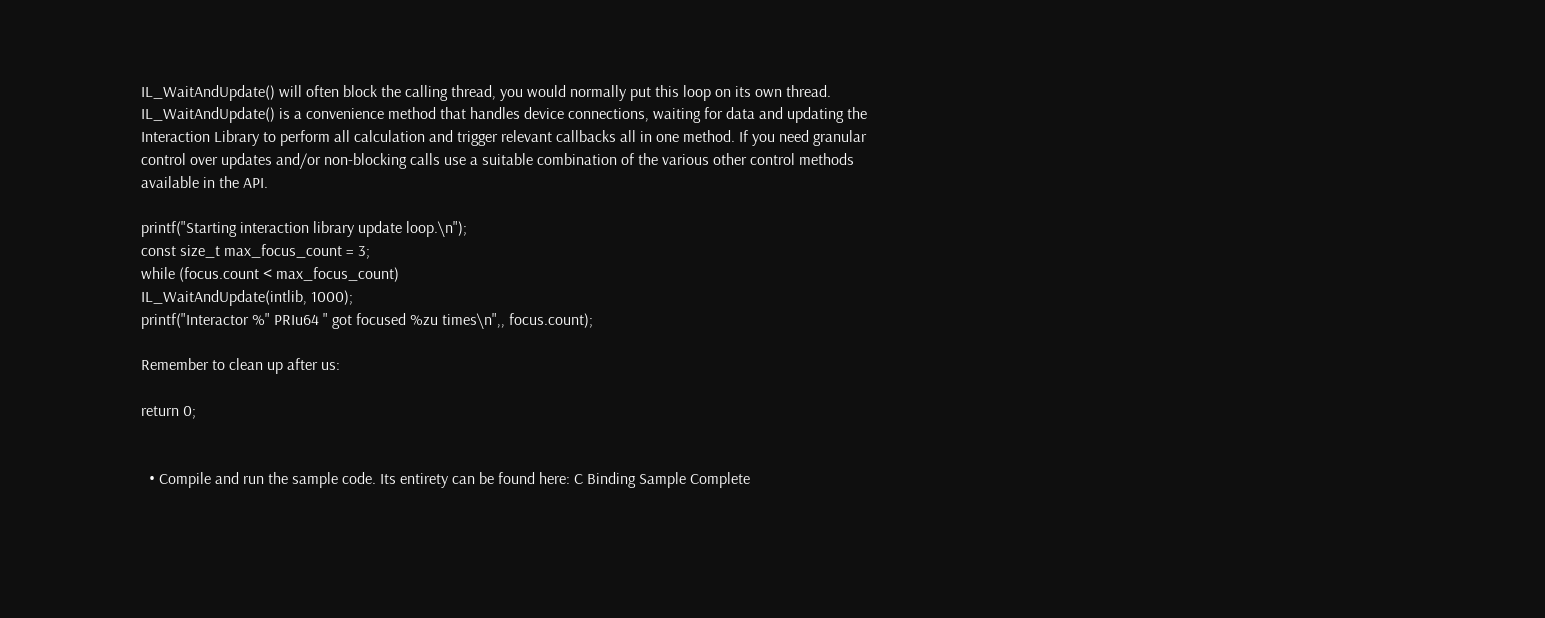IL_WaitAndUpdate() will often block the calling thread, you would normally put this loop on its own thread. IL_WaitAndUpdate() is a convenience method that handles device connections, waiting for data and updating the Interaction Library to perform all calculation and trigger relevant callbacks all in one method. If you need granular control over updates and/or non-blocking calls use a suitable combination of the various other control methods available in the API.

printf("Starting interaction library update loop.\n");
const size_t max_focus_count = 3;
while (focus.count < max_focus_count)
IL_WaitAndUpdate(intlib, 1000);
printf("Interactor %" PRIu64 " got focused %zu times\n",, focus.count);

Remember to clean up after us:

return 0;


  • Compile and run the sample code. Its entirety can be found here: C Binding Sample Complete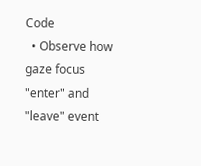Code
  • Observe how gaze focus "enter" and "leave" event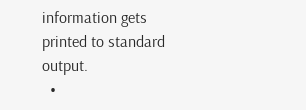information gets printed to standard output.
  •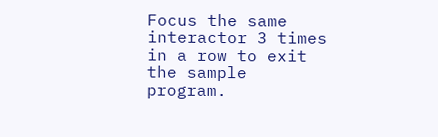Focus the same interactor 3 times in a row to exit the sample program.